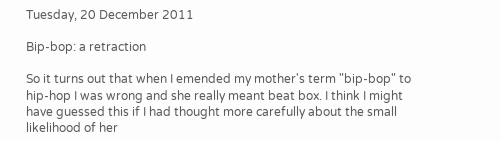Tuesday, 20 December 2011

Bip-bop: a retraction

So it turns out that when I emended my mother's term "bip-bop" to hip-hop I was wrong and she really meant beat box. I think I might have guessed this if I had thought more carefully about the small likelihood of her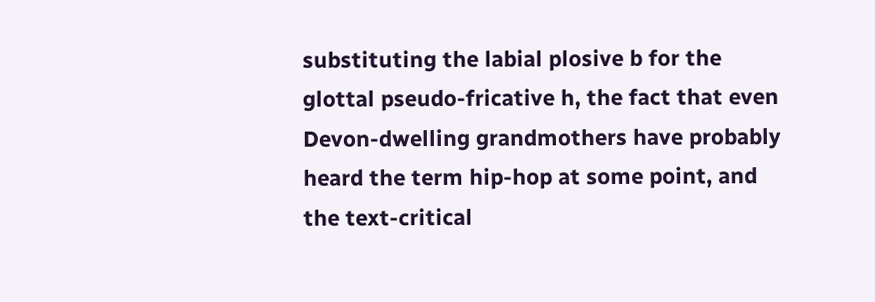substituting the labial plosive b for the glottal pseudo-fricative h, the fact that even Devon-dwelling grandmothers have probably heard the term hip-hop at some point, and the text-critical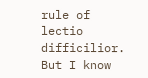rule of lectio difficilior. But I know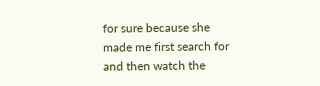for sure because she made me first search for and then watch the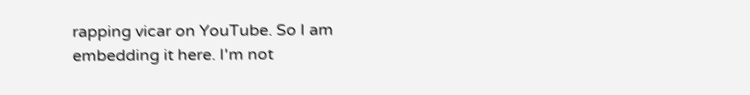rapping vicar on YouTube. So I am embedding it here. I'm not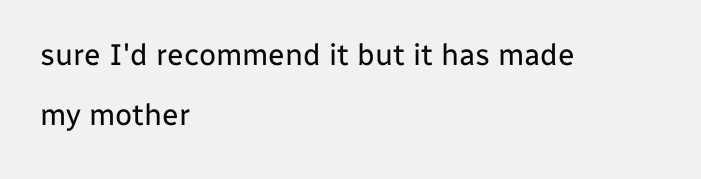sure I'd recommend it but it has made my mother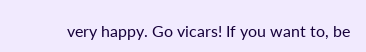very happy. Go vicars! If you want to, be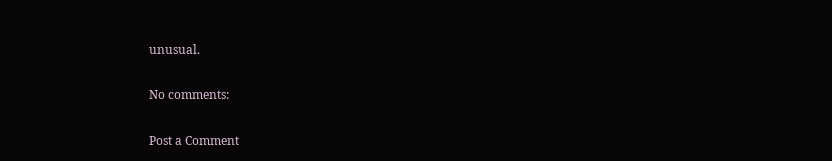unusual.

No comments:

Post a Comment